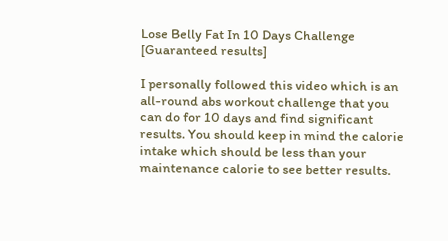Lose Belly Fat In 10 Days Challenge [Guaranteed results]

I personally followed this video which is an all-round abs workout challenge that you can do for 10 days and find significant results. You should keep in mind the calorie intake which should be less than your maintenance calorie to see better results.